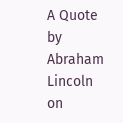A Quote by Abraham Lincoln on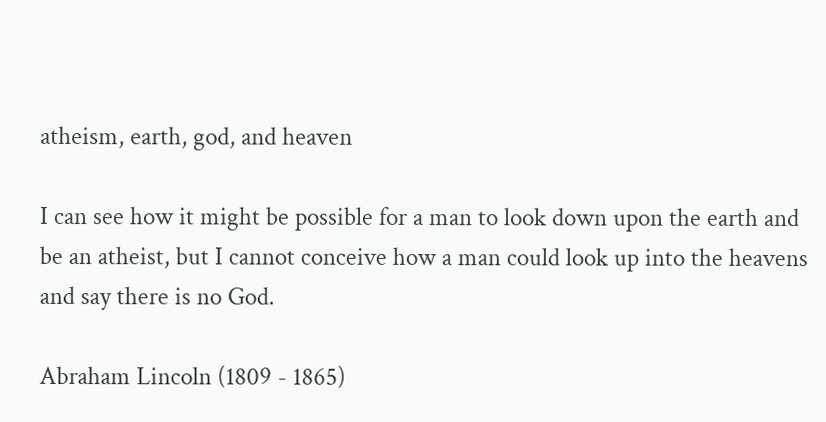atheism, earth, god, and heaven

I can see how it might be possible for a man to look down upon the earth and be an atheist, but I cannot conceive how a man could look up into the heavens and say there is no God.

Abraham Lincoln (1809 - 1865)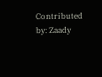Contributed by: Zaady